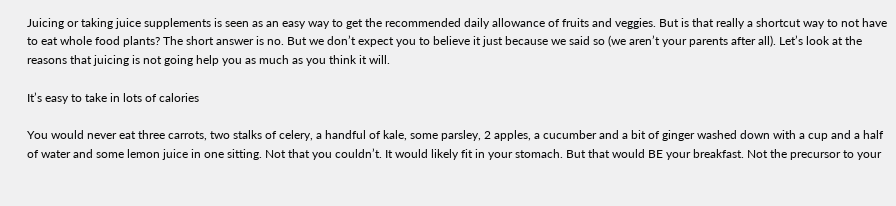Juicing or taking juice supplements is seen as an easy way to get the recommended daily allowance of fruits and veggies. But is that really a shortcut way to not have to eat whole food plants? The short answer is no. But we don’t expect you to believe it just because we said so (we aren’t your parents after all). Let’s look at the reasons that juicing is not going help you as much as you think it will.

It’s easy to take in lots of calories

You would never eat three carrots, two stalks of celery, a handful of kale, some parsley, 2 apples, a cucumber and a bit of ginger washed down with a cup and a half of water and some lemon juice in one sitting. Not that you couldn’t. It would likely fit in your stomach. But that would BE your breakfast. Not the precursor to your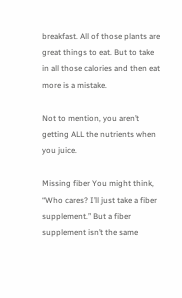breakfast. All of those plants are great things to eat. But to take in all those calories and then eat more is a mistake.

Not to mention, you aren’t getting ALL the nutrients when you juice.

Missing fiber You might think, “Who cares? I’ll just take a fiber supplement.” But a fiber supplement isn’t the same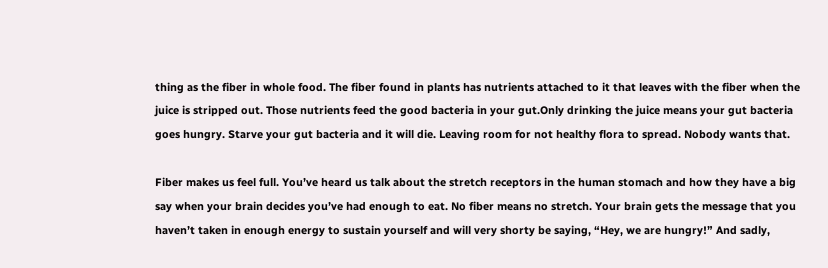thing as the fiber in whole food. The fiber found in plants has nutrients attached to it that leaves with the fiber when the juice is stripped out. Those nutrients feed the good bacteria in your gut.Only drinking the juice means your gut bacteria goes hungry. Starve your gut bacteria and it will die. Leaving room for not healthy flora to spread. Nobody wants that.

Fiber makes us feel full. You’ve heard us talk about the stretch receptors in the human stomach and how they have a big say when your brain decides you’ve had enough to eat. No fiber means no stretch. Your brain gets the message that you haven’t taken in enough energy to sustain yourself and will very shorty be saying, “Hey, we are hungry!” And sadly,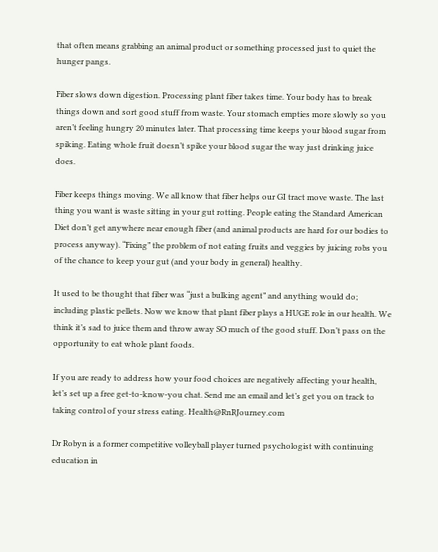that often means grabbing an animal product or something processed just to quiet the hunger pangs.

Fiber slows down digestion. Processing plant fiber takes time. Your body has to break things down and sort good stuff from waste. Your stomach empties more slowly so you aren’t feeling hungry 20 minutes later. That processing time keeps your blood sugar from spiking. Eating whole fruit doesn’t spike your blood sugar the way just drinking juice does.

Fiber keeps things moving. We all know that fiber helps our GI tract move waste. The last thing you want is waste sitting in your gut rotting. People eating the Standard American Diet don’t get anywhere near enough fiber (and animal products are hard for our bodies to process anyway). “Fixing” the problem of not eating fruits and veggies by juicing robs you of the chance to keep your gut (and your body in general) healthy.

It used to be thought that fiber was “just a bulking agent” and anything would do; including plastic pellets. Now we know that plant fiber plays a HUGE role in our health. We think it’s sad to juice them and throw away SO much of the good stuff. Don’t pass on the opportunity to eat whole plant foods.

If you are ready to address how your food choices are negatively affecting your health, let’s set up a free get-to-know-you chat. Send me an email and let’s get you on track to taking control of your stress eating. Health@RnRJourney.com

Dr Robyn is a former competitive volleyball player turned psychologist with continuing education in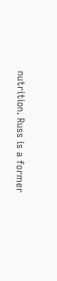nutrition. Russ is a former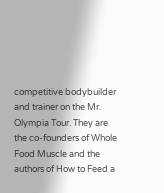competitive bodybuilder and trainer on the Mr. Olympia Tour. They are the co-founders of Whole Food Muscle and the authors of How to Feed a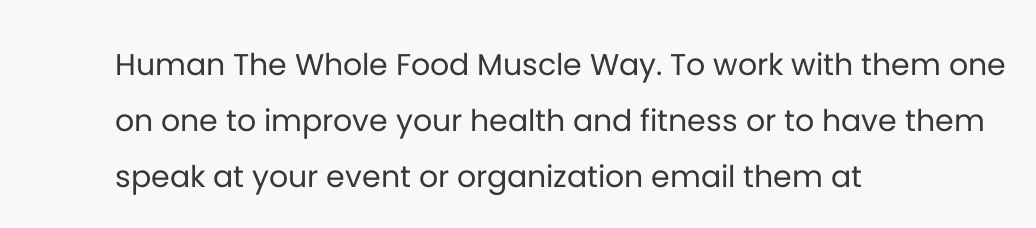Human The Whole Food Muscle Way. To work with them one on one to improve your health and fitness or to have them speak at your event or organization email them at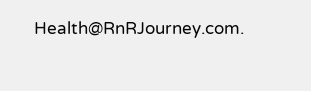Health@RnRJourney.com.